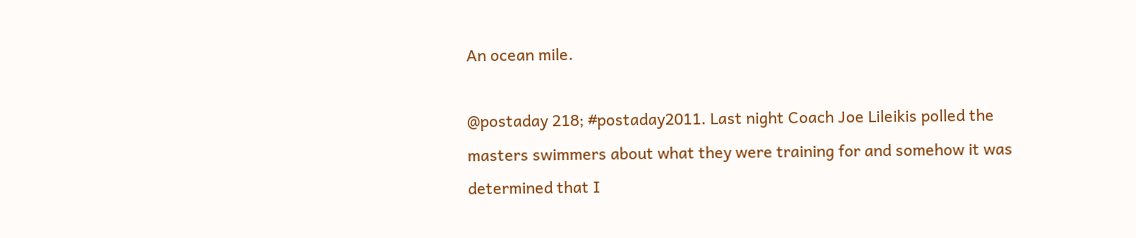An ocean mile.

@postaday 218; #postaday2011. Last night Coach Joe Lileikis polled the masters swimmers about what they were training for and somehow it was determined that I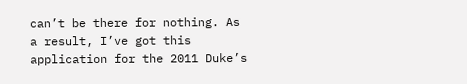can’t be there for nothing. As a result, I’ve got this application for the 2011 Duke’s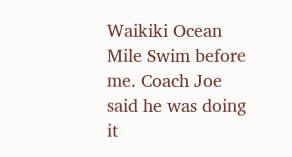Waikiki Ocean Mile Swim before me. Coach Joe said he was doing it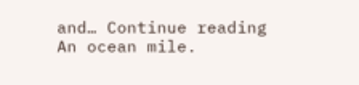and… Continue reading An ocean mile.